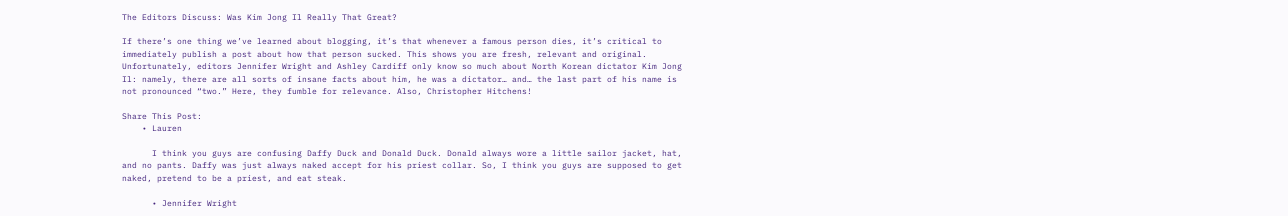The Editors Discuss: Was Kim Jong Il Really That Great?

If there’s one thing we’ve learned about blogging, it’s that whenever a famous person dies, it’s critical to immediately publish a post about how that person sucked. This shows you are fresh, relevant and original. Unfortunately, editors Jennifer Wright and Ashley Cardiff only know so much about North Korean dictator Kim Jong Il: namely, there are all sorts of insane facts about him, he was a dictator… and… the last part of his name is not pronounced “two.” Here, they fumble for relevance. Also, Christopher Hitchens!

Share This Post:
    • Lauren

      I think you guys are confusing Daffy Duck and Donald Duck. Donald always wore a little sailor jacket, hat, and no pants. Daffy was just always naked accept for his priest collar. So, I think you guys are supposed to get naked, pretend to be a priest, and eat steak.

      • Jennifer Wright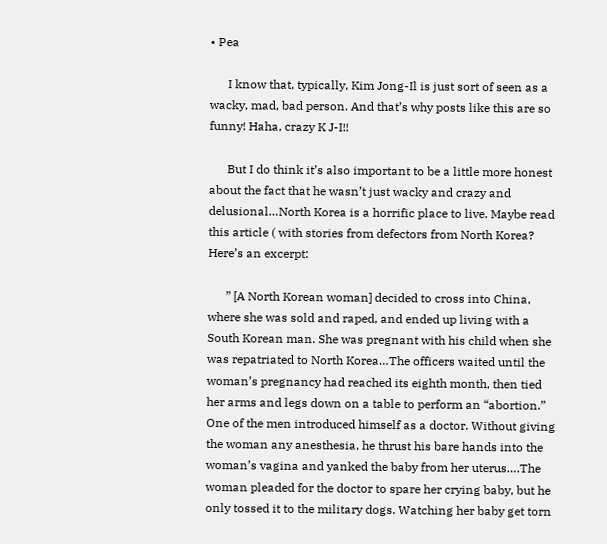• Pea

      I know that, typically, Kim Jong-Il is just sort of seen as a wacky, mad, bad person. And that’s why posts like this are so funny! Haha, crazy K J-I!!

      But I do think it’s also important to be a little more honest about the fact that he wasn’t just wacky and crazy and delusional…North Korea is a horrific place to live. Maybe read this article ( with stories from defectors from North Korea? Here’s an excerpt:

      ” [A North Korean woman] decided to cross into China, where she was sold and raped, and ended up living with a South Korean man. She was pregnant with his child when she was repatriated to North Korea…The officers waited until the woman’s pregnancy had reached its eighth month, then tied her arms and legs down on a table to perform an “abortion.” One of the men introduced himself as a doctor. Without giving the woman any anesthesia, he thrust his bare hands into the woman’s vagina and yanked the baby from her uterus….The woman pleaded for the doctor to spare her crying baby, but he only tossed it to the military dogs. Watching her baby get torn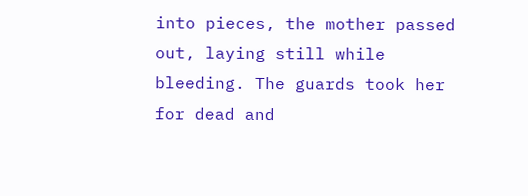into pieces, the mother passed out, laying still while bleeding. The guards took her for dead and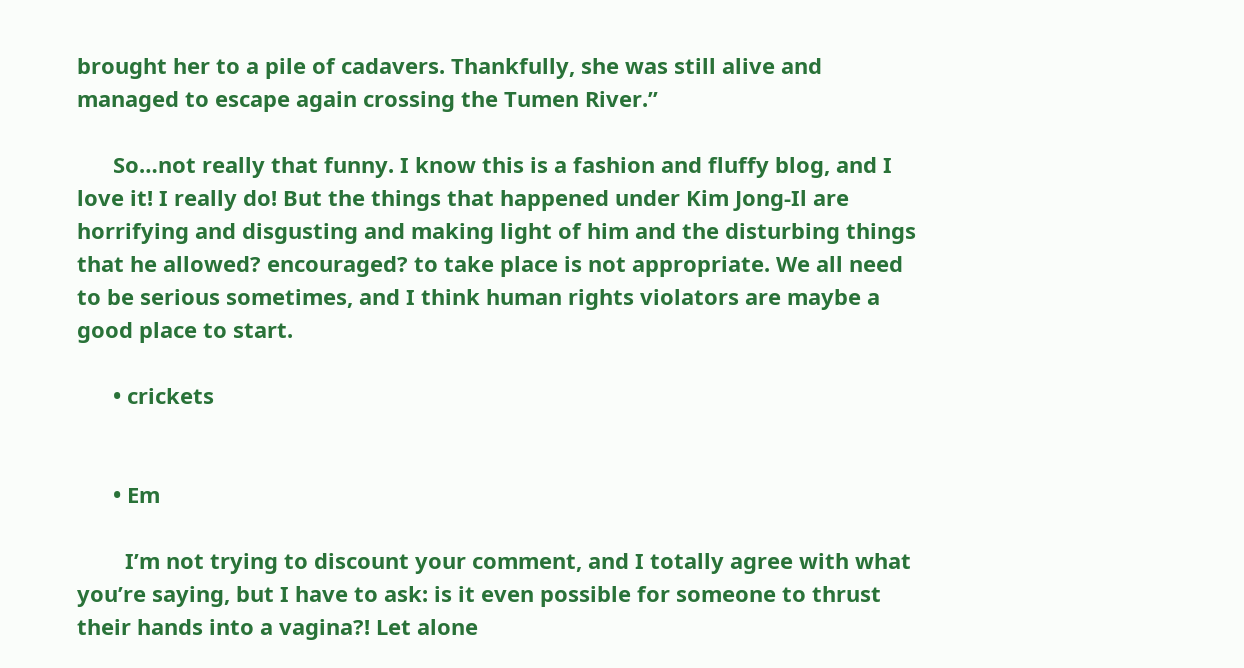brought her to a pile of cadavers. Thankfully, she was still alive and managed to escape again crossing the Tumen River.”

      So…not really that funny. I know this is a fashion and fluffy blog, and I love it! I really do! But the things that happened under Kim Jong-Il are horrifying and disgusting and making light of him and the disturbing things that he allowed? encouraged? to take place is not appropriate. We all need to be serious sometimes, and I think human rights violators are maybe a good place to start.

      • crickets


      • Em

        I’m not trying to discount your comment, and I totally agree with what you’re saying, but I have to ask: is it even possible for someone to thrust their hands into a vagina?! Let alone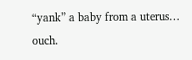“yank” a baby from a uterus… ouch.